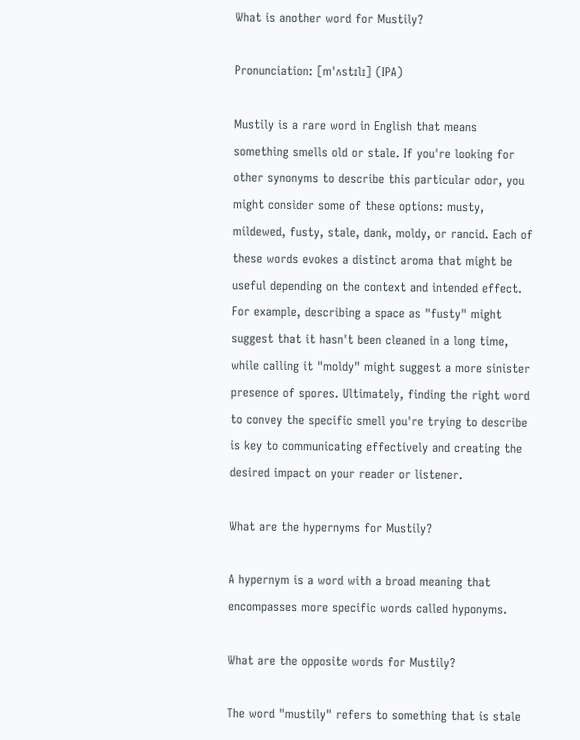What is another word for Mustily?

Pronunciation: [mˈʌstɪlɪ] (IPA)

Mustily is a rare word in English that means something smells old or stale. If you're looking for other synonyms to describe this particular odor, you might consider some of these options: musty, mildewed, fusty, stale, dank, moldy, or rancid. Each of these words evokes a distinct aroma that might be useful depending on the context and intended effect. For example, describing a space as "fusty" might suggest that it hasn't been cleaned in a long time, while calling it "moldy" might suggest a more sinister presence of spores. Ultimately, finding the right word to convey the specific smell you're trying to describe is key to communicating effectively and creating the desired impact on your reader or listener.

What are the hypernyms for Mustily?

A hypernym is a word with a broad meaning that encompasses more specific words called hyponyms.

What are the opposite words for Mustily?

The word "mustily" refers to something that is stale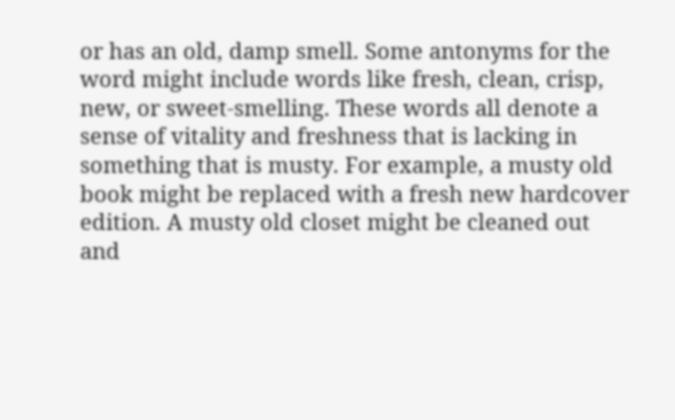or has an old, damp smell. Some antonyms for the word might include words like fresh, clean, crisp, new, or sweet-smelling. These words all denote a sense of vitality and freshness that is lacking in something that is musty. For example, a musty old book might be replaced with a fresh new hardcover edition. A musty old closet might be cleaned out and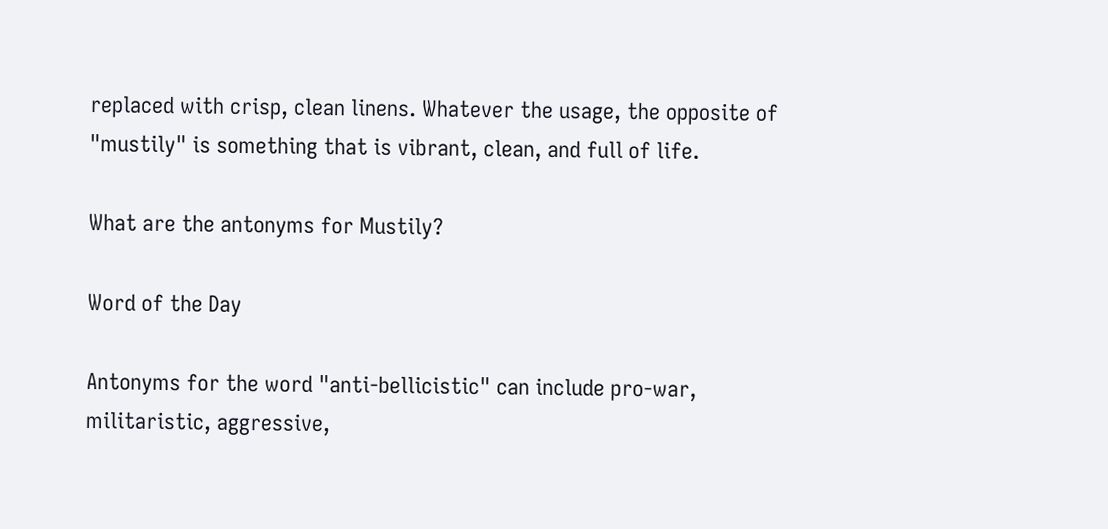replaced with crisp, clean linens. Whatever the usage, the opposite of "mustily" is something that is vibrant, clean, and full of life.

What are the antonyms for Mustily?

Word of the Day

Antonyms for the word "anti-bellicistic" can include pro-war, militaristic, aggressive,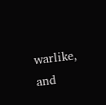warlike, and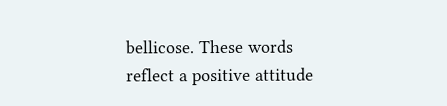bellicose. These words reflect a positive attitude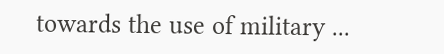towards the use of military ...